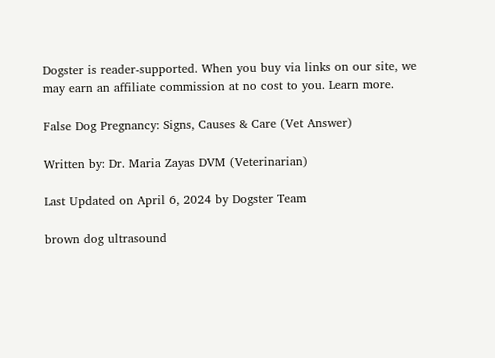Dogster is reader-supported. When you buy via links on our site, we may earn an affiliate commission at no cost to you. Learn more.

False Dog Pregnancy: Signs, Causes & Care (Vet Answer)

Written by: Dr. Maria Zayas DVM (Veterinarian)

Last Updated on April 6, 2024 by Dogster Team

brown dog ultrasound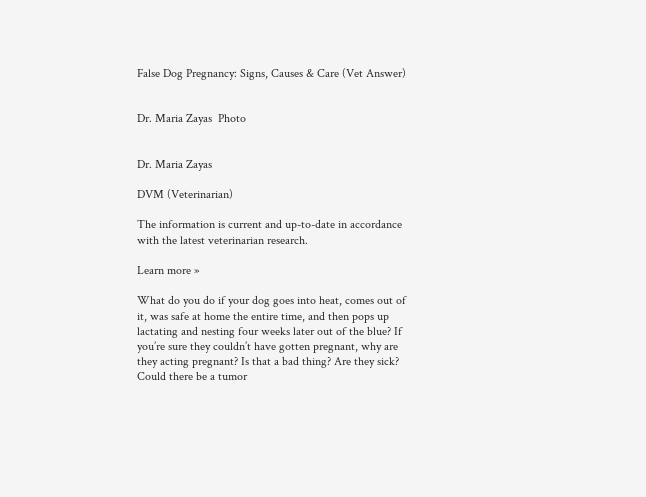False Dog Pregnancy: Signs, Causes & Care (Vet Answer)


Dr. Maria Zayas  Photo


Dr. Maria Zayas

DVM (Veterinarian)

The information is current and up-to-date in accordance with the latest veterinarian research.

Learn more »

What do you do if your dog goes into heat, comes out of it, was safe at home the entire time, and then pops up lactating and nesting four weeks later out of the blue? If you’re sure they couldn’t have gotten pregnant, why are they acting pregnant? Is that a bad thing? Are they sick? Could there be a tumor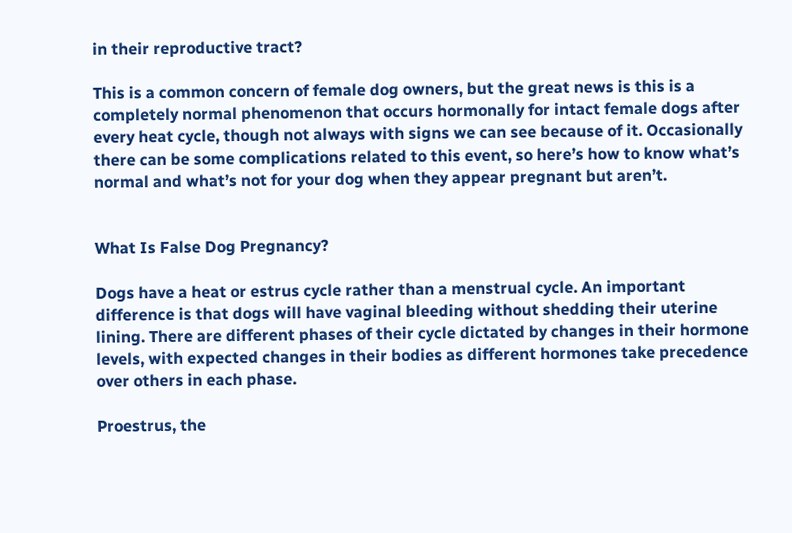in their reproductive tract?

This is a common concern of female dog owners, but the great news is this is a completely normal phenomenon that occurs hormonally for intact female dogs after every heat cycle, though not always with signs we can see because of it. Occasionally there can be some complications related to this event, so here’s how to know what’s normal and what’s not for your dog when they appear pregnant but aren’t.


What Is False Dog Pregnancy?

Dogs have a heat or estrus cycle rather than a menstrual cycle. An important difference is that dogs will have vaginal bleeding without shedding their uterine lining. There are different phases of their cycle dictated by changes in their hormone levels, with expected changes in their bodies as different hormones take precedence over others in each phase.

Proestrus, the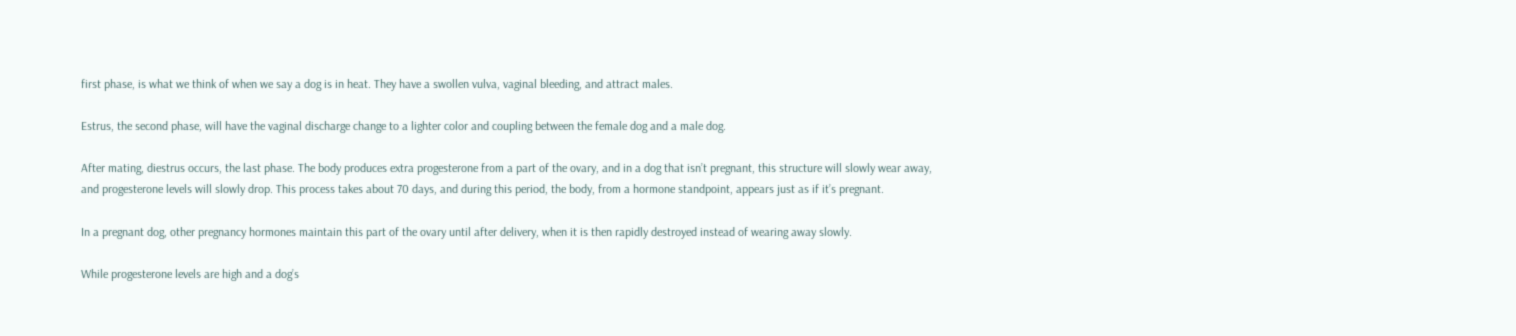first phase, is what we think of when we say a dog is in heat. They have a swollen vulva, vaginal bleeding, and attract males.

Estrus, the second phase, will have the vaginal discharge change to a lighter color and coupling between the female dog and a male dog.

After mating, diestrus occurs, the last phase. The body produces extra progesterone from a part of the ovary, and in a dog that isn’t pregnant, this structure will slowly wear away, and progesterone levels will slowly drop. This process takes about 70 days, and during this period, the body, from a hormone standpoint, appears just as if it’s pregnant.

In a pregnant dog, other pregnancy hormones maintain this part of the ovary until after delivery, when it is then rapidly destroyed instead of wearing away slowly.

While progesterone levels are high and a dog’s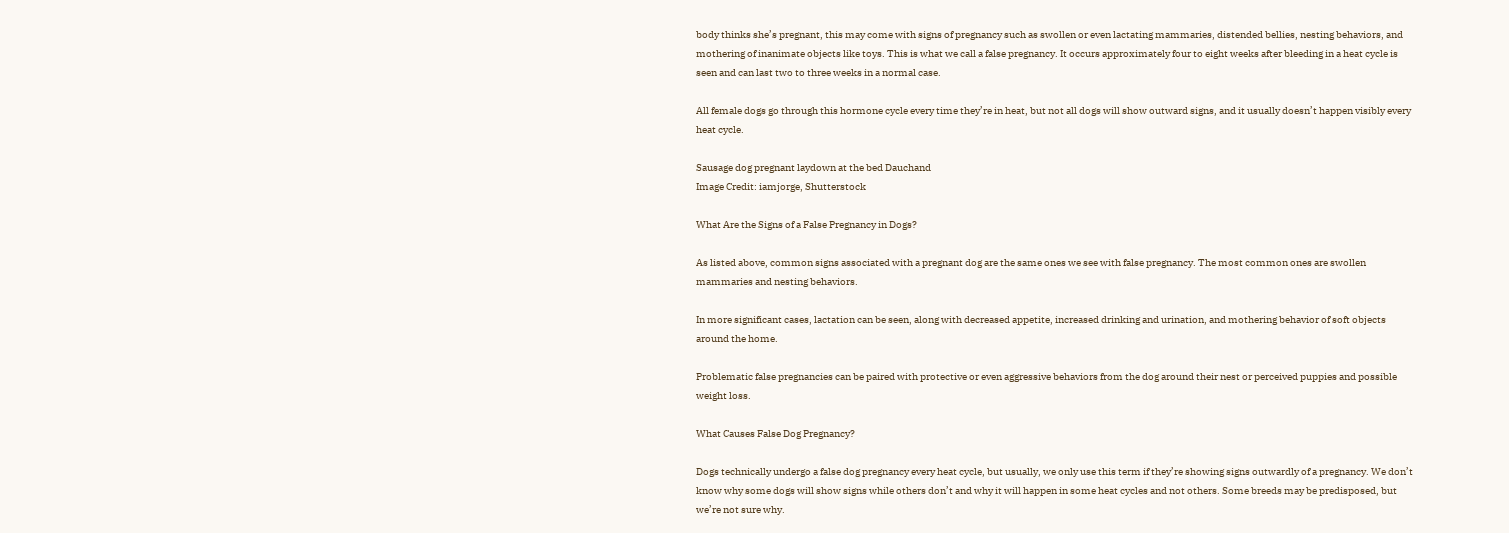body thinks she’s pregnant, this may come with signs of pregnancy such as swollen or even lactating mammaries, distended bellies, nesting behaviors, and mothering of inanimate objects like toys. This is what we call a false pregnancy. It occurs approximately four to eight weeks after bleeding in a heat cycle is seen and can last two to three weeks in a normal case.

All female dogs go through this hormone cycle every time they’re in heat, but not all dogs will show outward signs, and it usually doesn’t happen visibly every heat cycle.

Sausage dog pregnant laydown at the bed Dauchand
Image Credit: iamjorge, Shutterstock

What Are the Signs of a False Pregnancy in Dogs?

As listed above, common signs associated with a pregnant dog are the same ones we see with false pregnancy. The most common ones are swollen mammaries and nesting behaviors.

In more significant cases, lactation can be seen, along with decreased appetite, increased drinking and urination, and mothering behavior of soft objects around the home.

Problematic false pregnancies can be paired with protective or even aggressive behaviors from the dog around their nest or perceived puppies and possible weight loss.

What Causes False Dog Pregnancy?

Dogs technically undergo a false dog pregnancy every heat cycle, but usually, we only use this term if they’re showing signs outwardly of a pregnancy. We don’t know why some dogs will show signs while others don’t and why it will happen in some heat cycles and not others. Some breeds may be predisposed, but we’re not sure why.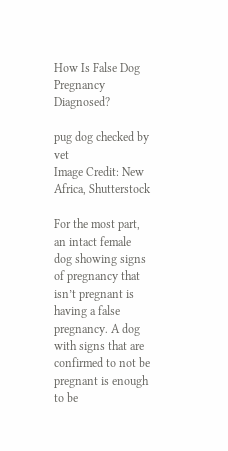How Is False Dog Pregnancy Diagnosed?

pug dog checked by vet
Image Credit: New Africa, Shutterstock

For the most part, an intact female dog showing signs of pregnancy that isn’t pregnant is having a false pregnancy. A dog with signs that are confirmed to not be pregnant is enough to be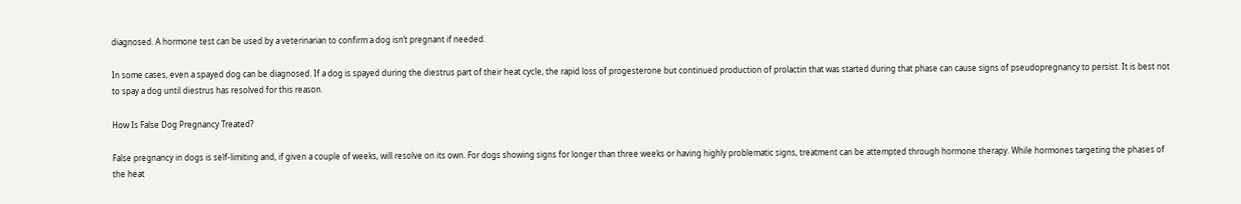diagnosed. A hormone test can be used by a veterinarian to confirm a dog isn’t pregnant if needed.

In some cases, even a spayed dog can be diagnosed. If a dog is spayed during the diestrus part of their heat cycle, the rapid loss of progesterone but continued production of prolactin that was started during that phase can cause signs of pseudopregnancy to persist. It is best not to spay a dog until diestrus has resolved for this reason.

How Is False Dog Pregnancy Treated?

False pregnancy in dogs is self-limiting and, if given a couple of weeks, will resolve on its own. For dogs showing signs for longer than three weeks or having highly problematic signs, treatment can be attempted through hormone therapy. While hormones targeting the phases of the heat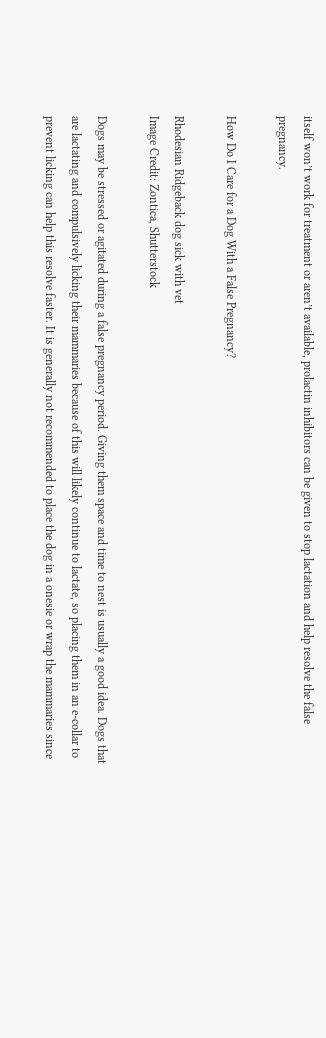itself won’t work for treatment or aren’t available, prolactin inhibitors can be given to stop lactation and help resolve the false pregnancy.

How Do I Care for a Dog With a False Pregnancy?

Rhodesian Ridgeback dog sick with vet
Image Credit: Zontica, Shutterstock

Dogs may be stressed or agitated during a false pregnancy period. Giving them space and time to nest is usually a good idea. Dogs that are lactating and compulsively licking their mammaries because of this will likely continue to lactate, so placing them in an e-collar to prevent licking can help this resolve faster. It is generally not recommended to place the dog in a onesie or wrap the mammaries since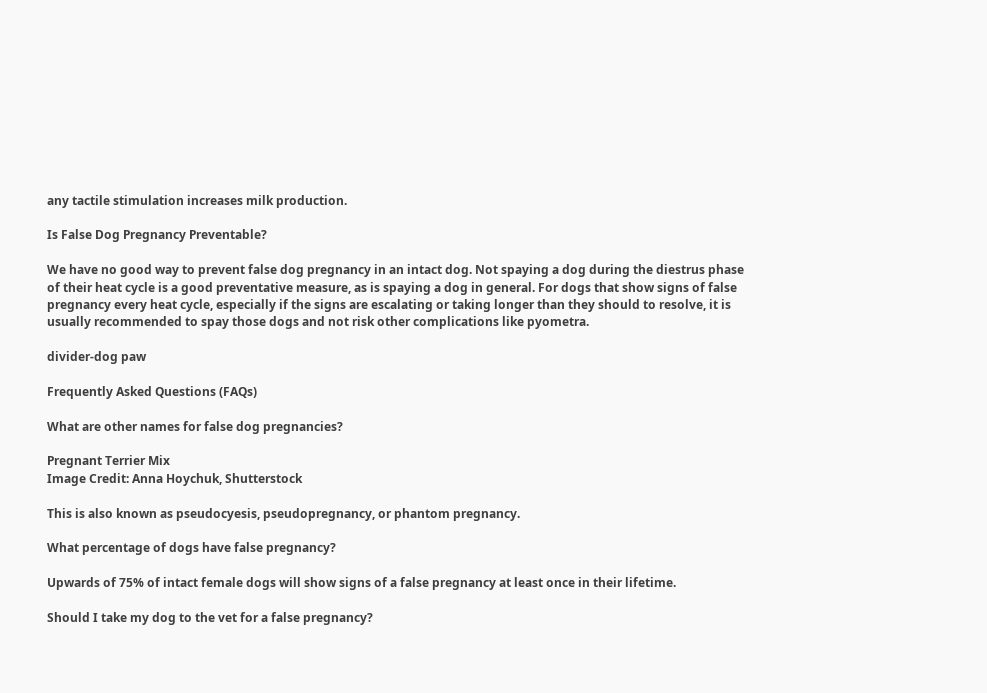any tactile stimulation increases milk production.

Is False Dog Pregnancy Preventable?

We have no good way to prevent false dog pregnancy in an intact dog. Not spaying a dog during the diestrus phase of their heat cycle is a good preventative measure, as is spaying a dog in general. For dogs that show signs of false pregnancy every heat cycle, especially if the signs are escalating or taking longer than they should to resolve, it is usually recommended to spay those dogs and not risk other complications like pyometra.

divider-dog paw

Frequently Asked Questions (FAQs)

What are other names for false dog pregnancies?

Pregnant Terrier Mix
Image Credit: Anna Hoychuk, Shutterstock

This is also known as pseudocyesis, pseudopregnancy, or phantom pregnancy.

What percentage of dogs have false pregnancy?

Upwards of 75% of intact female dogs will show signs of a false pregnancy at least once in their lifetime.

Should I take my dog to the vet for a false pregnancy?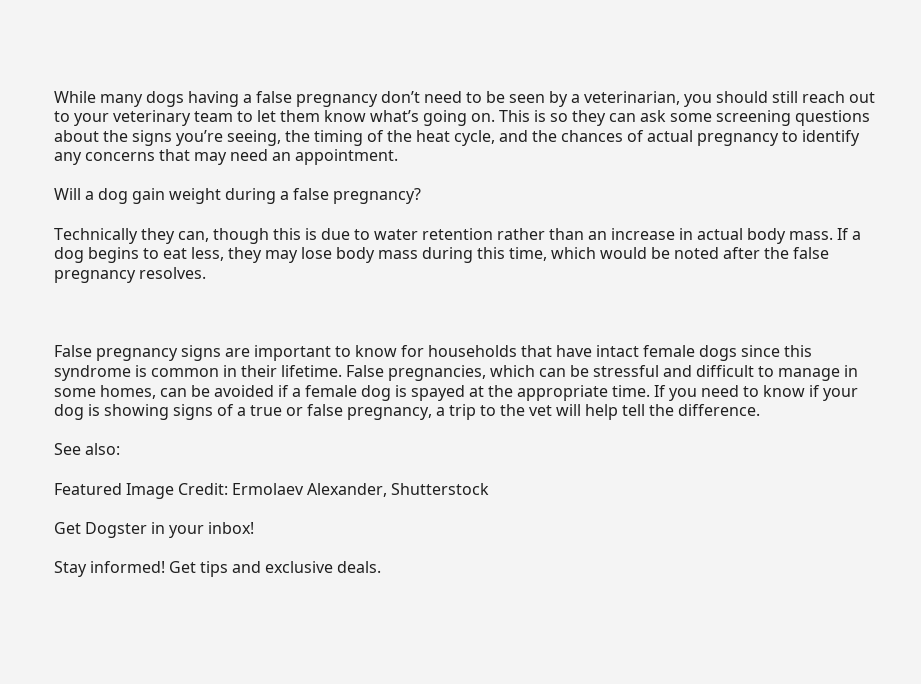While many dogs having a false pregnancy don’t need to be seen by a veterinarian, you should still reach out to your veterinary team to let them know what’s going on. This is so they can ask some screening questions about the signs you’re seeing, the timing of the heat cycle, and the chances of actual pregnancy to identify any concerns that may need an appointment.

Will a dog gain weight during a false pregnancy?

Technically they can, though this is due to water retention rather than an increase in actual body mass. If a dog begins to eat less, they may lose body mass during this time, which would be noted after the false pregnancy resolves.



False pregnancy signs are important to know for households that have intact female dogs since this syndrome is common in their lifetime. False pregnancies, which can be stressful and difficult to manage in some homes, can be avoided if a female dog is spayed at the appropriate time. If you need to know if your dog is showing signs of a true or false pregnancy, a trip to the vet will help tell the difference.

See also:

Featured Image Credit: Ermolaev Alexander, Shutterstock

Get Dogster in your inbox!

Stay informed! Get tips and exclusive deals.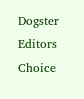Dogster Editors Choice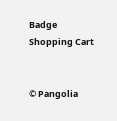Badge
Shopping Cart


© Pangolia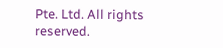Pte. Ltd. All rights reserved.